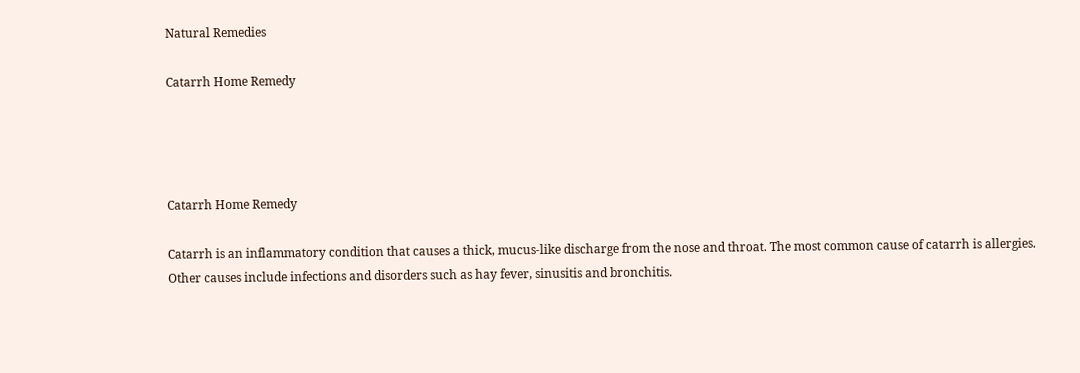Natural Remedies

Catarrh Home Remedy




Catarrh Home Remedy

Catarrh is an inflammatory condition that causes a thick, mucus-like discharge from the nose and throat. The most common cause of catarrh is allergies. Other causes include infections and disorders such as hay fever, sinusitis and bronchitis.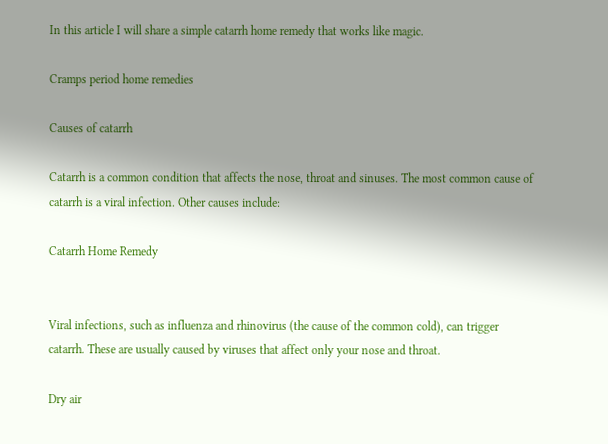In this article I will share a simple catarrh home remedy that works like magic.

Cramps period home remedies

Causes of catarrh

Catarrh is a common condition that affects the nose, throat and sinuses. The most common cause of catarrh is a viral infection. Other causes include:

Catarrh Home Remedy


Viral infections, such as influenza and rhinovirus (the cause of the common cold), can trigger catarrh. These are usually caused by viruses that affect only your nose and throat.

Dry air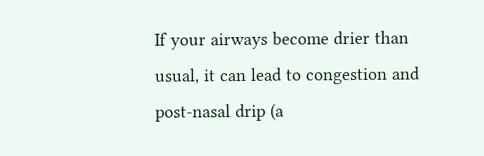If your airways become drier than usual, it can lead to congestion and post-nasal drip (a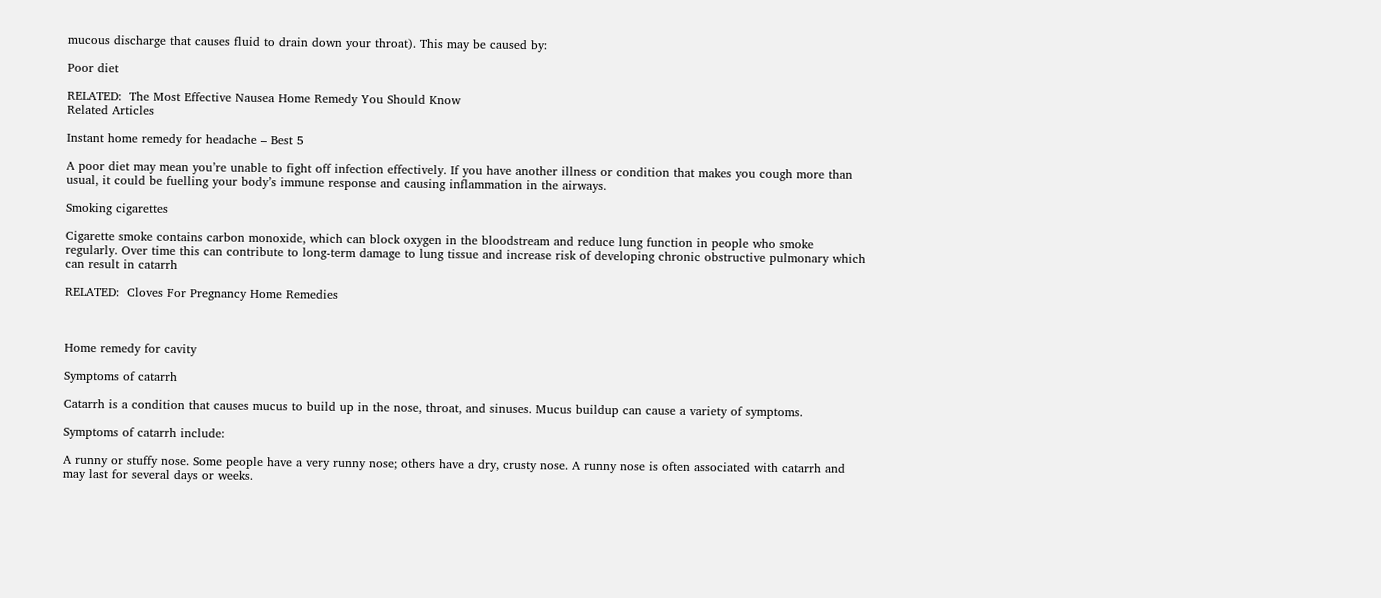mucous discharge that causes fluid to drain down your throat). This may be caused by:

Poor diet

RELATED:  The Most Effective Nausea Home Remedy You Should Know
Related Articles

Instant home remedy for headache – Best 5

A poor diet may mean you’re unable to fight off infection effectively. If you have another illness or condition that makes you cough more than usual, it could be fuelling your body’s immune response and causing inflammation in the airways.

Smoking cigarettes

Cigarette smoke contains carbon monoxide, which can block oxygen in the bloodstream and reduce lung function in people who smoke regularly. Over time this can contribute to long-term damage to lung tissue and increase risk of developing chronic obstructive pulmonary which can result in catarrh

RELATED:  Cloves For Pregnancy Home Remedies



Home remedy for cavity

Symptoms of catarrh

Catarrh is a condition that causes mucus to build up in the nose, throat, and sinuses. Mucus buildup can cause a variety of symptoms.

Symptoms of catarrh include:

A runny or stuffy nose. Some people have a very runny nose; others have a dry, crusty nose. A runny nose is often associated with catarrh and may last for several days or weeks.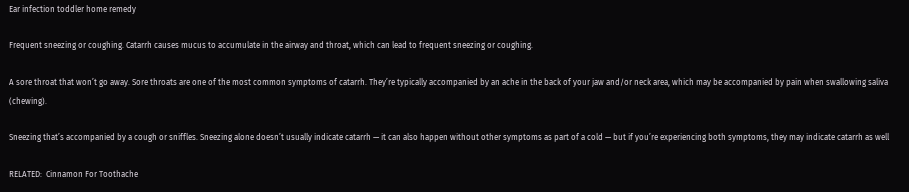Ear infection toddler home remedy

Frequent sneezing or coughing. Catarrh causes mucus to accumulate in the airway and throat, which can lead to frequent sneezing or coughing.

A sore throat that won’t go away. Sore throats are one of the most common symptoms of catarrh. They’re typically accompanied by an ache in the back of your jaw and/or neck area, which may be accompanied by pain when swallowing saliva (chewing).

Sneezing that’s accompanied by a cough or sniffles. Sneezing alone doesn’t usually indicate catarrh — it can also happen without other symptoms as part of a cold — but if you’re experiencing both symptoms, they may indicate catarrh as well

RELATED:  Cinnamon For Toothache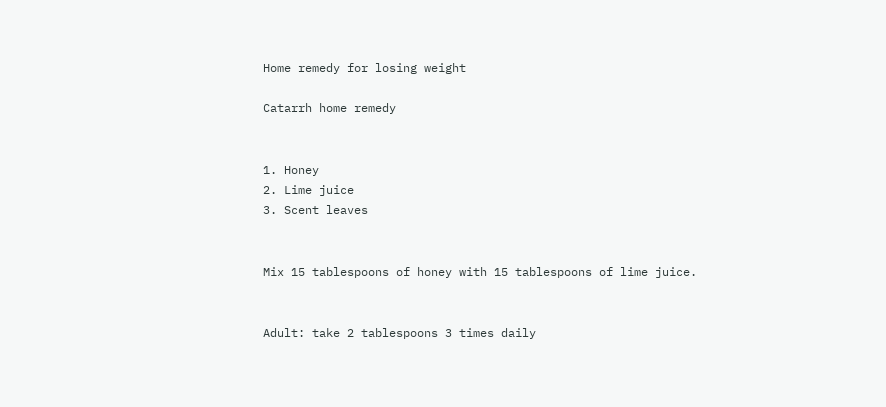Home remedy for losing weight

Catarrh home remedy


1. Honey
2. Lime juice
3. Scent leaves


Mix 15 tablespoons of honey with 15 tablespoons of lime juice.


Adult: take 2 tablespoons 3 times daily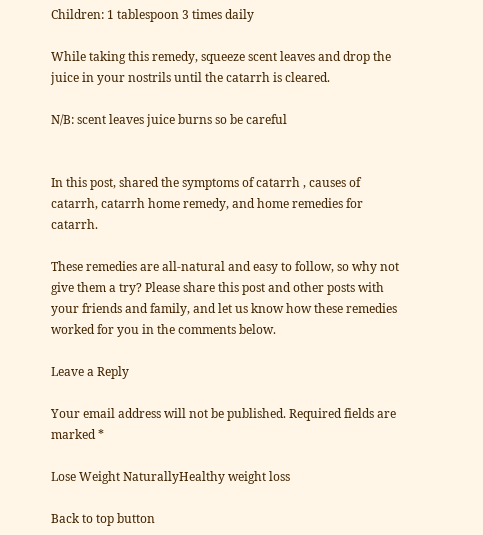Children: 1 tablespoon 3 times daily

While taking this remedy, squeeze scent leaves and drop the juice in your nostrils until the catarrh is cleared.

N/B: scent leaves juice burns so be careful


In this post, shared the symptoms of catarrh , causes of catarrh, catarrh home remedy, and home remedies for catarrh.

These remedies are all-natural and easy to follow, so why not give them a try? Please share this post and other posts with your friends and family, and let us know how these remedies worked for you in the comments below.

Leave a Reply

Your email address will not be published. Required fields are marked *

Lose Weight NaturallyHealthy weight loss

Back to top button